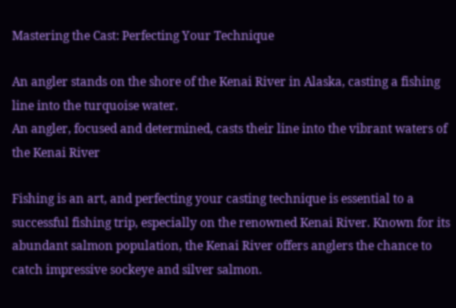Mastering the Cast: Perfecting Your Technique

An angler stands on the shore of the Kenai River in Alaska, casting a fishing line into the turquoise water.
An angler, focused and determined, casts their line into the vibrant waters of the Kenai River

Fishing is an art, and perfecting your casting technique is essential to a successful fishing trip, especially on the renowned Kenai River. Known for its abundant salmon population, the Kenai River offers anglers the chance to catch impressive sockeye and silver salmon.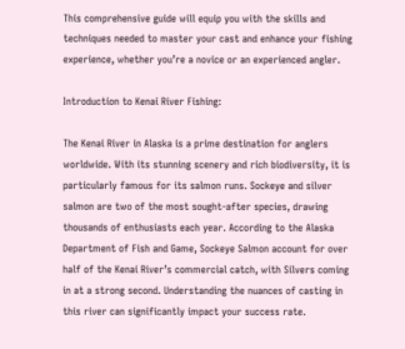This comprehensive guide will equip you with the skills and techniques needed to master your cast and enhance your fishing experience, whether you’re a novice or an experienced angler.

Introduction to Kenai River Fishing:

The Kenai River in Alaska is a prime destination for anglers worldwide. With its stunning scenery and rich biodiversity, it is particularly famous for its salmon runs. Sockeye and silver salmon are two of the most sought-after species, drawing thousands of enthusiasts each year. According to the Alaska Department of Fish and Game, Sockeye Salmon account for over half of the Kenai River’s commercial catch, with Silvers coming in at a strong second. Understanding the nuances of casting in this river can significantly impact your success rate.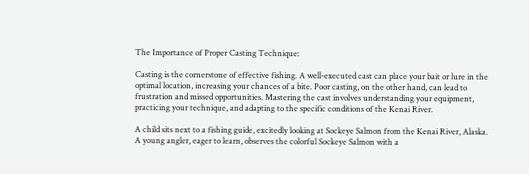The Importance of Proper Casting Technique:

Casting is the cornerstone of effective fishing. A well-executed cast can place your bait or lure in the optimal location, increasing your chances of a bite. Poor casting, on the other hand, can lead to frustration and missed opportunities. Mastering the cast involves understanding your equipment, practicing your technique, and adapting to the specific conditions of the Kenai River.

A child sits next to a fishing guide, excitedly looking at Sockeye Salmon from the Kenai River, Alaska.
A young angler, eager to learn, observes the colorful Sockeye Salmon with a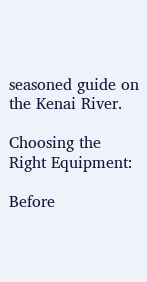seasoned guide on the Kenai River.

Choosing the Right Equipment:

Before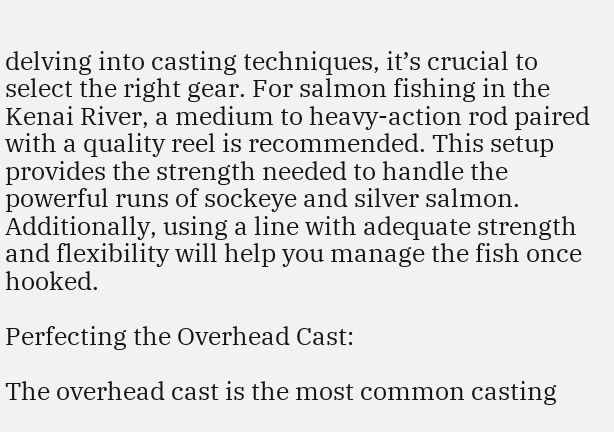delving into casting techniques, it’s crucial to select the right gear. For salmon fishing in the Kenai River, a medium to heavy-action rod paired with a quality reel is recommended. This setup provides the strength needed to handle the powerful runs of sockeye and silver salmon. Additionally, using a line with adequate strength and flexibility will help you manage the fish once hooked.

Perfecting the Overhead Cast:

The overhead cast is the most common casting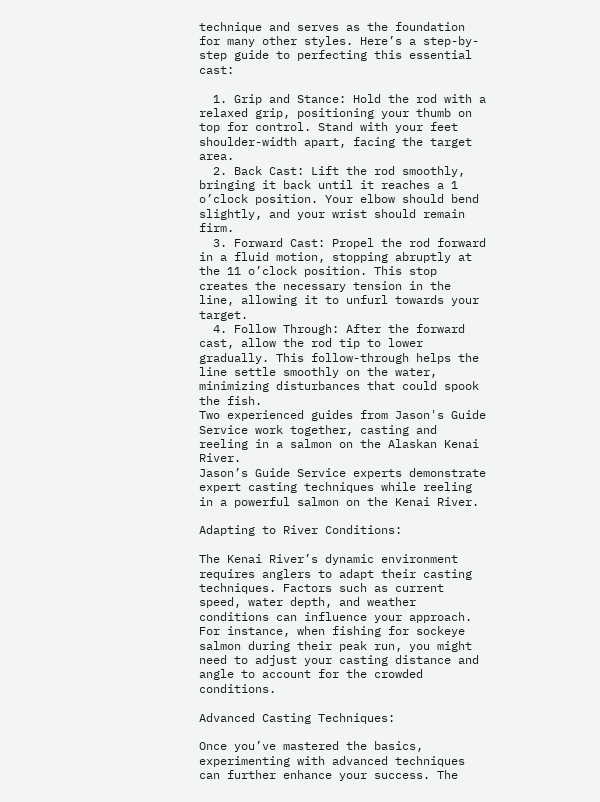technique and serves as the foundation for many other styles. Here’s a step-by-step guide to perfecting this essential cast:

  1. Grip and Stance: Hold the rod with a relaxed grip, positioning your thumb on top for control. Stand with your feet shoulder-width apart, facing the target area.
  2. Back Cast: Lift the rod smoothly, bringing it back until it reaches a 1 o’clock position. Your elbow should bend slightly, and your wrist should remain firm.
  3. Forward Cast: Propel the rod forward in a fluid motion, stopping abruptly at the 11 o’clock position. This stop creates the necessary tension in the line, allowing it to unfurl towards your target.
  4. Follow Through: After the forward cast, allow the rod tip to lower gradually. This follow-through helps the line settle smoothly on the water, minimizing disturbances that could spook the fish.
Two experienced guides from Jason's Guide Service work together, casting and reeling in a salmon on the Alaskan Kenai River.
Jason’s Guide Service experts demonstrate expert casting techniques while reeling in a powerful salmon on the Kenai River.

Adapting to River Conditions:

The Kenai River’s dynamic environment requires anglers to adapt their casting techniques. Factors such as current speed, water depth, and weather conditions can influence your approach. For instance, when fishing for sockeye salmon during their peak run, you might need to adjust your casting distance and angle to account for the crowded conditions.

Advanced Casting Techniques:

Once you’ve mastered the basics, experimenting with advanced techniques can further enhance your success. The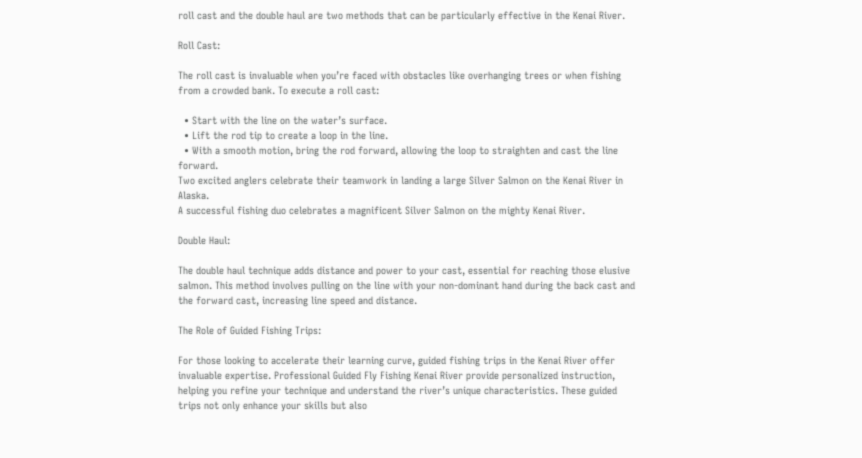roll cast and the double haul are two methods that can be particularly effective in the Kenai River.

Roll Cast:

The roll cast is invaluable when you’re faced with obstacles like overhanging trees or when fishing from a crowded bank. To execute a roll cast:

  • Start with the line on the water’s surface.
  • Lift the rod tip to create a loop in the line.
  • With a smooth motion, bring the rod forward, allowing the loop to straighten and cast the line forward.
Two excited anglers celebrate their teamwork in landing a large Silver Salmon on the Kenai River in Alaska.
A successful fishing duo celebrates a magnificent Silver Salmon on the mighty Kenai River.

Double Haul:

The double haul technique adds distance and power to your cast, essential for reaching those elusive salmon. This method involves pulling on the line with your non-dominant hand during the back cast and the forward cast, increasing line speed and distance.

The Role of Guided Fishing Trips:

For those looking to accelerate their learning curve, guided fishing trips in the Kenai River offer invaluable expertise. Professional Guided Fly Fishing Kenai River provide personalized instruction, helping you refine your technique and understand the river’s unique characteristics. These guided trips not only enhance your skills but also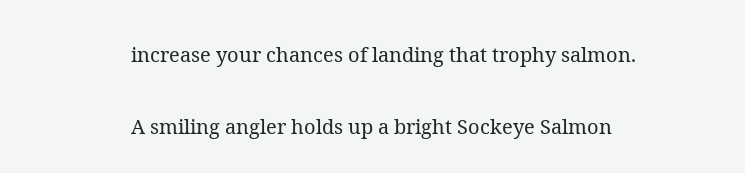increase your chances of landing that trophy salmon.

A smiling angler holds up a bright Sockeye Salmon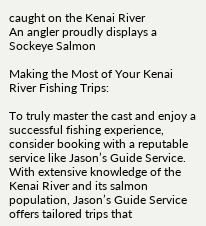caught on the Kenai River
An angler proudly displays a Sockeye Salmon

Making the Most of Your Kenai River Fishing Trips:

To truly master the cast and enjoy a successful fishing experience, consider booking with a reputable service like Jason’s Guide Service. With extensive knowledge of the Kenai River and its salmon population, Jason’s Guide Service offers tailored trips that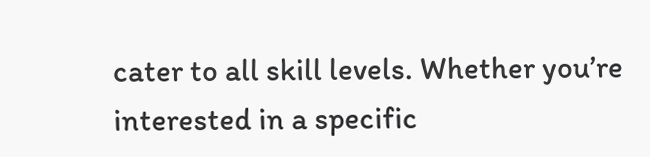cater to all skill levels. Whether you’re interested in a specific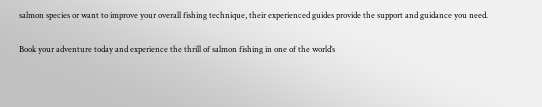salmon species or want to improve your overall fishing technique, their experienced guides provide the support and guidance you need.

Book your adventure today and experience the thrill of salmon fishing in one of the world’s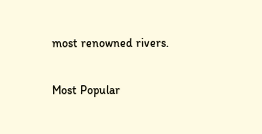most renowned rivers.

Most Popular